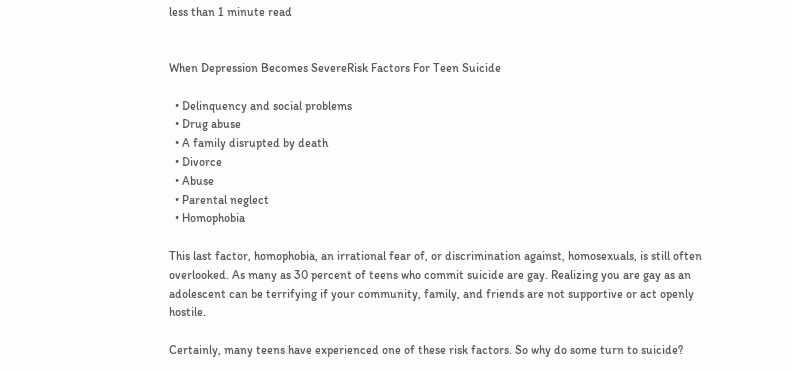less than 1 minute read


When Depression Becomes SevereRisk Factors For Teen Suicide

  • Delinquency and social problems
  • Drug abuse
  • A family disrupted by death
  • Divorce
  • Abuse
  • Parental neglect
  • Homophobia

This last factor, homophobia, an irrational fear of, or discrimination against, homosexuals, is still often overlooked. As many as 30 percent of teens who commit suicide are gay. Realizing you are gay as an adolescent can be terrifying if your community, family, and friends are not supportive or act openly hostile.

Certainly, many teens have experienced one of these risk factors. So why do some turn to suicide?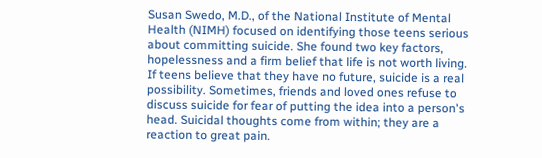Susan Swedo, M.D., of the National Institute of Mental Health (NIMH) focused on identifying those teens serious about committing suicide. She found two key factors, hopelessness and a firm belief that life is not worth living. If teens believe that they have no future, suicide is a real possibility. Sometimes, friends and loved ones refuse to discuss suicide for fear of putting the idea into a person's head. Suicidal thoughts come from within; they are a reaction to great pain.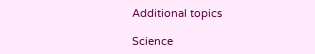Additional topics

Science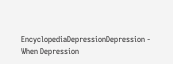EncyclopediaDepressionDepression - When Depression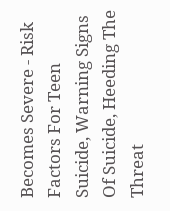Becomes Severe - Risk Factors For Teen Suicide, Warning Signs Of Suicide, Heeding The Threat